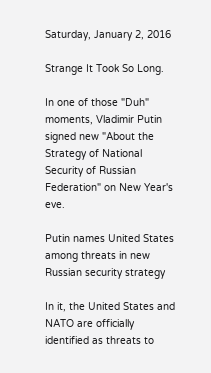Saturday, January 2, 2016

Strange It Took So Long.

In one of those "Duh" moments, Vladimir Putin signed new "About the Strategy of National Security of Russian Federation" on New Year's eve.

Putin names United States among threats in new Russian security strategy

In it, the United States and NATO are officially identified as threats to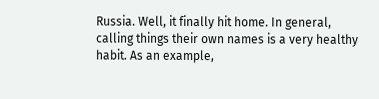Russia. Well, it finally hit home. In general, calling things their own names is a very healthy habit. As an example,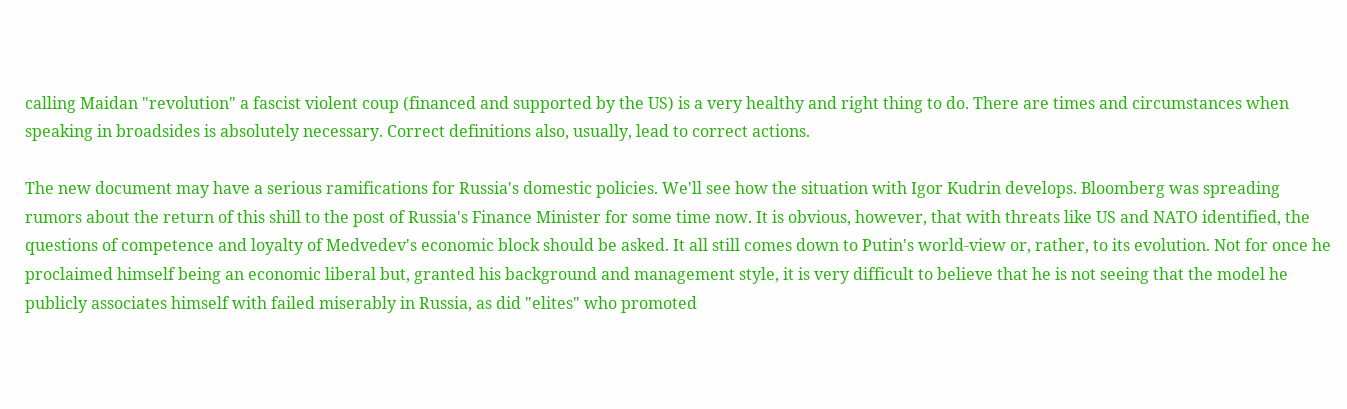calling Maidan "revolution" a fascist violent coup (financed and supported by the US) is a very healthy and right thing to do. There are times and circumstances when speaking in broadsides is absolutely necessary. Correct definitions also, usually, lead to correct actions.

The new document may have a serious ramifications for Russia's domestic policies. We'll see how the situation with Igor Kudrin develops. Bloomberg was spreading rumors about the return of this shill to the post of Russia's Finance Minister for some time now. It is obvious, however, that with threats like US and NATO identified, the questions of competence and loyalty of Medvedev's economic block should be asked. It all still comes down to Putin's world-view or, rather, to its evolution. Not for once he proclaimed himself being an economic liberal but, granted his background and management style, it is very difficult to believe that he is not seeing that the model he publicly associates himself with failed miserably in Russia, as did "elites" who promoted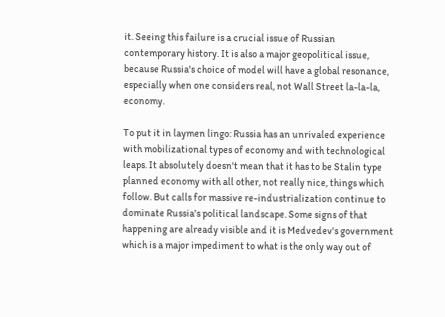it. Seeing this failure is a crucial issue of Russian contemporary history. It is also a major geopolitical issue, because Russia's choice of model will have a global resonance, especially when one considers real, not Wall Street la-la-la, economy.

To put it in laymen lingo: Russia has an unrivaled experience with mobilizational types of economy and with technological leaps. It absolutely doesn't mean that it has to be Stalin type planned economy with all other, not really nice, things which follow. But calls for massive re-industrialization continue to dominate Russia's political landscape. Some signs of that happening are already visible and it is Medvedev's government which is a major impediment to what is the only way out of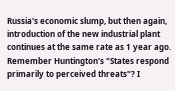Russia's economic slump, but then again, introduction of the new industrial plant continues at the same rate as 1 year ago. Remember Huntington's "States respond primarily to perceived threats"? I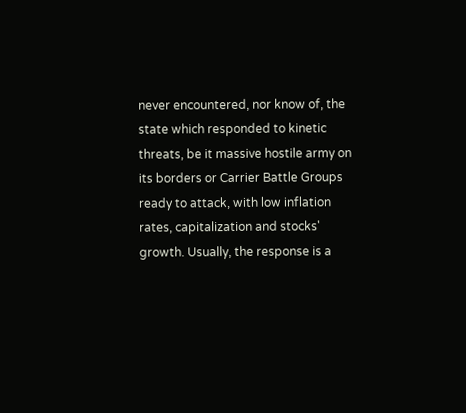never encountered, nor know of, the state which responded to kinetic threats, be it massive hostile army on its borders or Carrier Battle Groups ready to attack, with low inflation rates, capitalization and stocks' growth. Usually, the response is a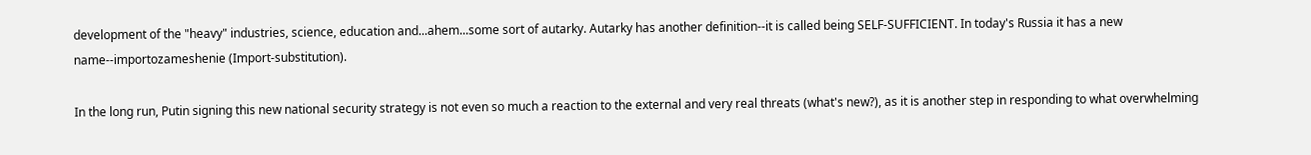development of the "heavy" industries, science, education and...ahem...some sort of autarky. Autarky has another definition--it is called being SELF-SUFFICIENT. In today's Russia it has a new name--importozameshenie (Import-substitution).

In the long run, Putin signing this new national security strategy is not even so much a reaction to the external and very real threats (what's new?), as it is another step in responding to what overwhelming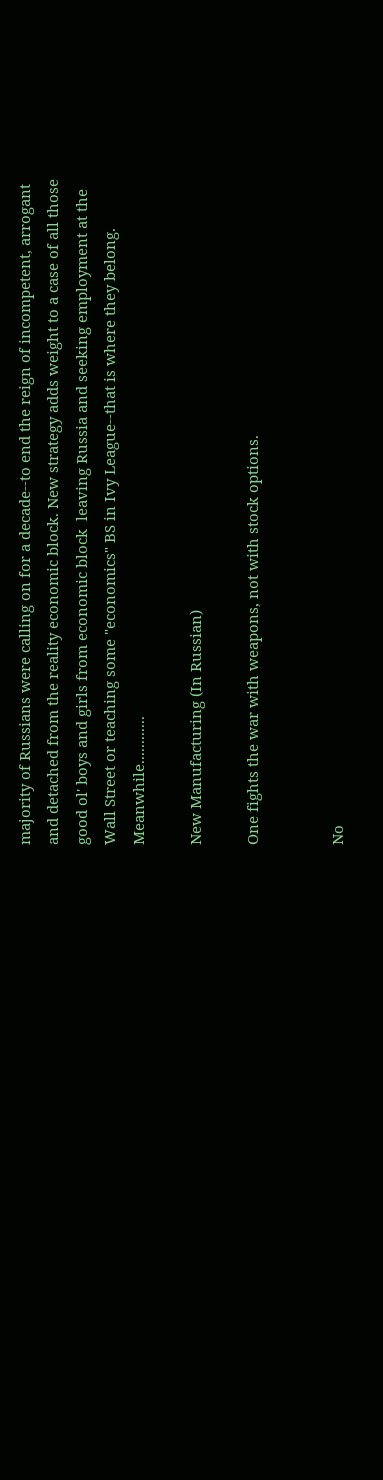majority of Russians were calling on for a decade--to end the reign of incompetent, arrogant and detached from the reality economic block. New strategy adds weight to a case of all those good ol' boys and girls from economic block  leaving Russia and seeking employment at the Wall Street or teaching some "economics" BS in Ivy League--that is where they belong. Meanwhile............

New Manufacturing (In Russian)

One fights the war with weapons, not with stock options.


No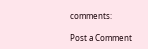comments:

Post a Comment